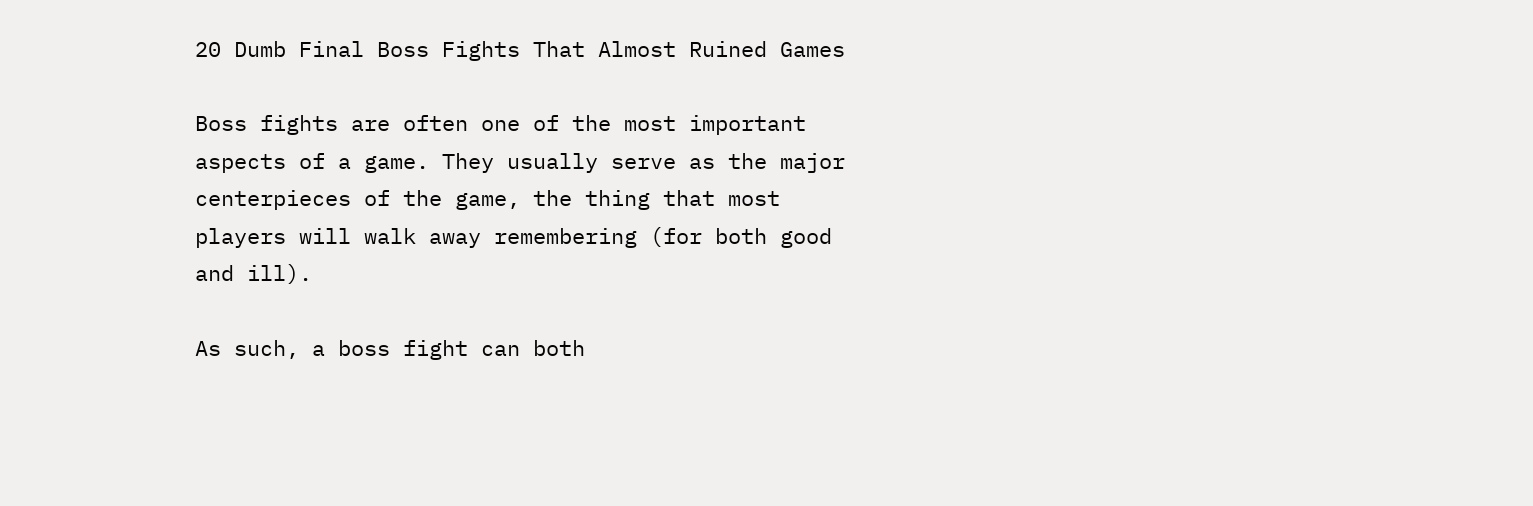20 Dumb Final Boss Fights That Almost Ruined Games

Boss fights are often one of the most important aspects of a game. They usually serve as the major centerpieces of the game, the thing that most players will walk away remembering (for both good and ill).

As such, a boss fight can both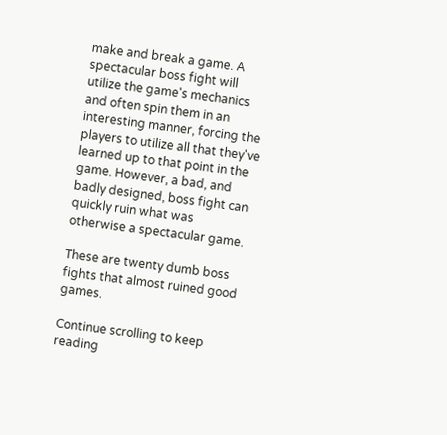make and break a game. A spectacular boss fight will utilize the game's mechanics and often spin them in an interesting manner, forcing the players to utilize all that they've learned up to that point in the game. However, a bad, and badly designed, boss fight can quickly ruin what was otherwise a spectacular game.

These are twenty dumb boss fights that almost ruined good games.

Continue scrolling to keep reading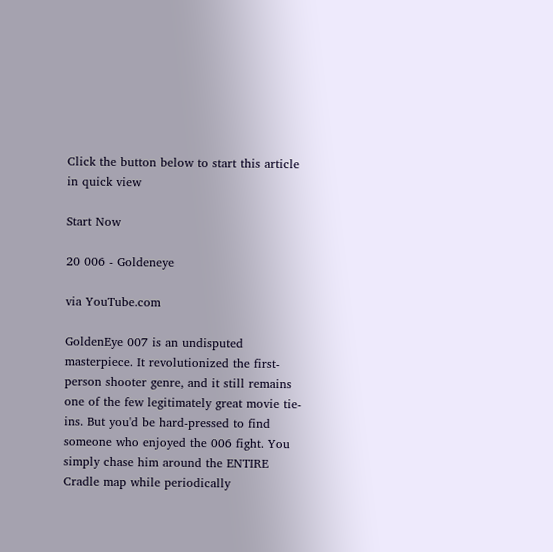Click the button below to start this article in quick view

Start Now

20 006 - Goldeneye

via YouTube.com

GoldenEye 007 is an undisputed masterpiece. It revolutionized the first-person shooter genre, and it still remains one of the few legitimately great movie tie-ins. But you'd be hard-pressed to find someone who enjoyed the 006 fight. You simply chase him around the ENTIRE Cradle map while periodically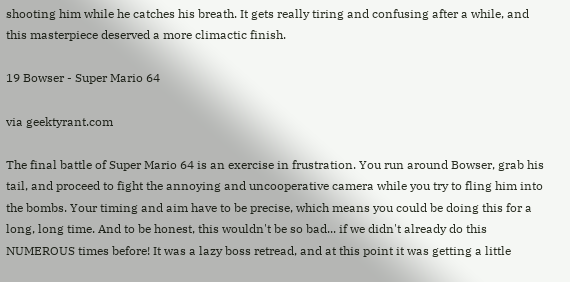shooting him while he catches his breath. It gets really tiring and confusing after a while, and this masterpiece deserved a more climactic finish.

19 Bowser - Super Mario 64

via geektyrant.com

The final battle of Super Mario 64 is an exercise in frustration. You run around Bowser, grab his tail, and proceed to fight the annoying and uncooperative camera while you try to fling him into the bombs. Your timing and aim have to be precise, which means you could be doing this for a long, long time. And to be honest, this wouldn't be so bad... if we didn't already do this NUMEROUS times before! It was a lazy boss retread, and at this point it was getting a little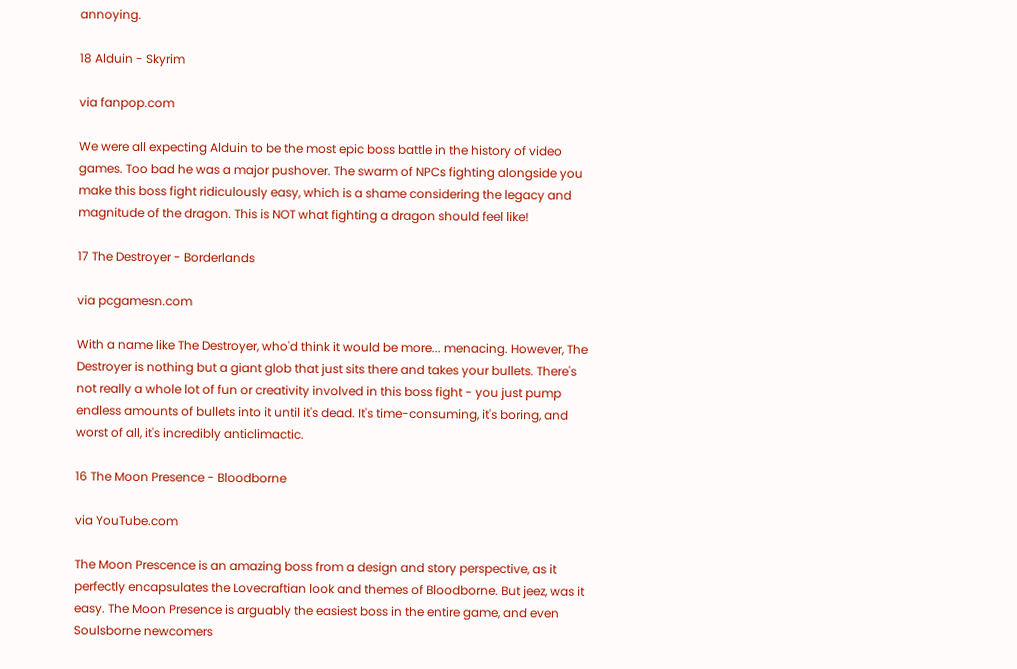annoying.

18 Alduin - Skyrim

via fanpop.com

We were all expecting Alduin to be the most epic boss battle in the history of video games. Too bad he was a major pushover. The swarm of NPCs fighting alongside you make this boss fight ridiculously easy, which is a shame considering the legacy and magnitude of the dragon. This is NOT what fighting a dragon should feel like!

17 The Destroyer - Borderlands

via pcgamesn.com

With a name like The Destroyer, who'd think it would be more... menacing. However, The Destroyer is nothing but a giant glob that just sits there and takes your bullets. There's not really a whole lot of fun or creativity involved in this boss fight - you just pump endless amounts of bullets into it until it's dead. It's time-consuming, it's boring, and worst of all, it's incredibly anticlimactic.

16 The Moon Presence - Bloodborne

via YouTube.com

The Moon Prescence is an amazing boss from a design and story perspective, as it perfectly encapsulates the Lovecraftian look and themes of Bloodborne. But jeez, was it easy. The Moon Presence is arguably the easiest boss in the entire game, and even Soulsborne newcomers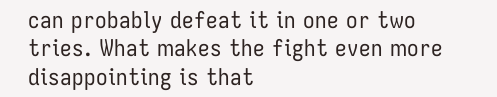can probably defeat it in one or two tries. What makes the fight even more disappointing is that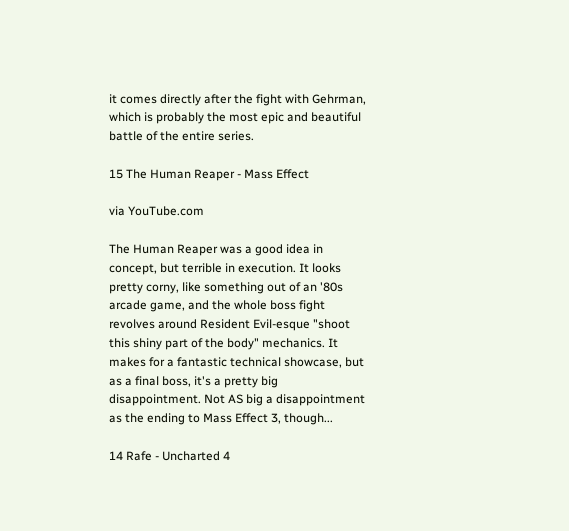it comes directly after the fight with Gehrman, which is probably the most epic and beautiful battle of the entire series.

15 The Human Reaper - Mass Effect

via YouTube.com

The Human Reaper was a good idea in concept, but terrible in execution. It looks pretty corny, like something out of an '80s arcade game, and the whole boss fight revolves around Resident Evil-esque "shoot this shiny part of the body" mechanics. It makes for a fantastic technical showcase, but as a final boss, it's a pretty big disappointment. Not AS big a disappointment as the ending to Mass Effect 3, though...

14 Rafe - Uncharted 4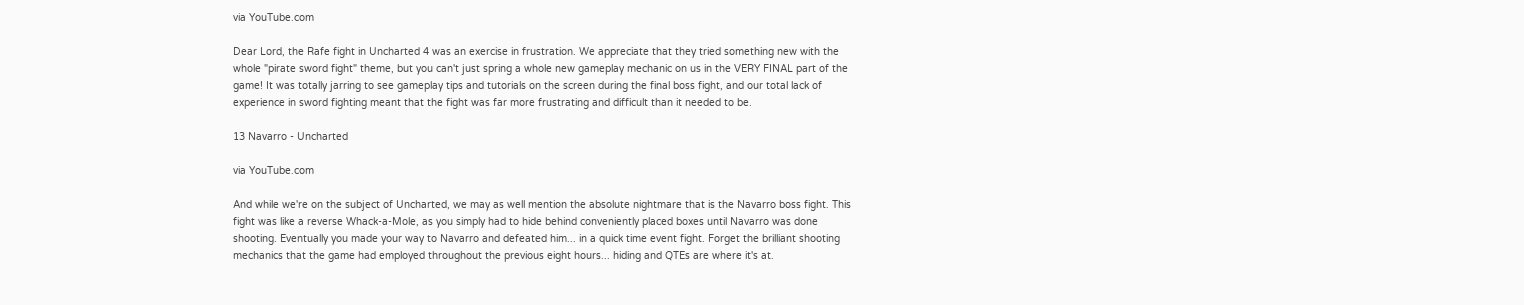via YouTube.com

Dear Lord, the Rafe fight in Uncharted 4 was an exercise in frustration. We appreciate that they tried something new with the whole "pirate sword fight" theme, but you can't just spring a whole new gameplay mechanic on us in the VERY FINAL part of the game! It was totally jarring to see gameplay tips and tutorials on the screen during the final boss fight, and our total lack of experience in sword fighting meant that the fight was far more frustrating and difficult than it needed to be.

13 Navarro - Uncharted

via YouTube.com

And while we're on the subject of Uncharted, we may as well mention the absolute nightmare that is the Navarro boss fight. This fight was like a reverse Whack-a-Mole, as you simply had to hide behind conveniently placed boxes until Navarro was done shooting. Eventually you made your way to Navarro and defeated him... in a quick time event fight. Forget the brilliant shooting mechanics that the game had employed throughout the previous eight hours... hiding and QTEs are where it's at.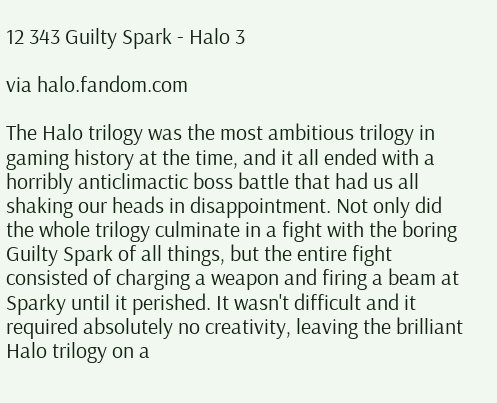12 343 Guilty Spark - Halo 3

via halo.fandom.com

The Halo trilogy was the most ambitious trilogy in gaming history at the time, and it all ended with a horribly anticlimactic boss battle that had us all shaking our heads in disappointment. Not only did the whole trilogy culminate in a fight with the boring Guilty Spark of all things, but the entire fight consisted of charging a weapon and firing a beam at Sparky until it perished. It wasn't difficult and it required absolutely no creativity, leaving the brilliant Halo trilogy on a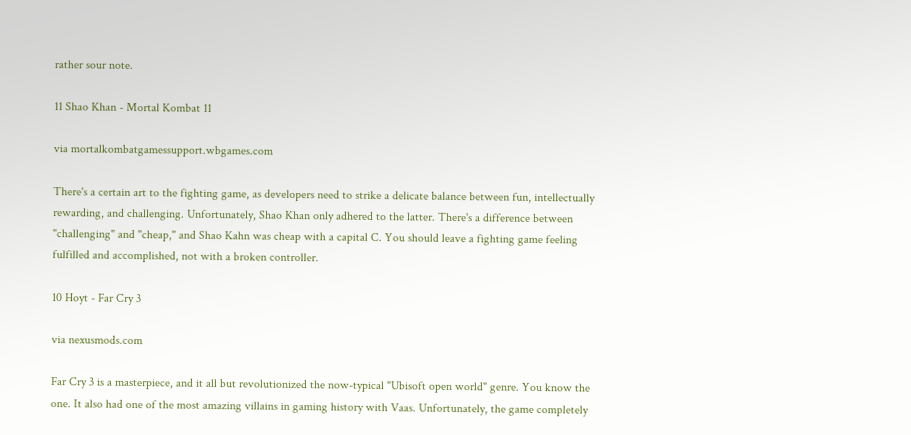rather sour note.

11 Shao Khan - Mortal Kombat 11

via mortalkombatgamessupport.wbgames.com

There's a certain art to the fighting game, as developers need to strike a delicate balance between fun, intellectually rewarding, and challenging. Unfortunately, Shao Khan only adhered to the latter. There's a difference between "challenging" and "cheap," and Shao Kahn was cheap with a capital C. You should leave a fighting game feeling fulfilled and accomplished, not with a broken controller.

10 Hoyt - Far Cry 3

via nexusmods.com

Far Cry 3 is a masterpiece, and it all but revolutionized the now-typical "Ubisoft open world" genre. You know the one. It also had one of the most amazing villains in gaming history with Vaas. Unfortunately, the game completely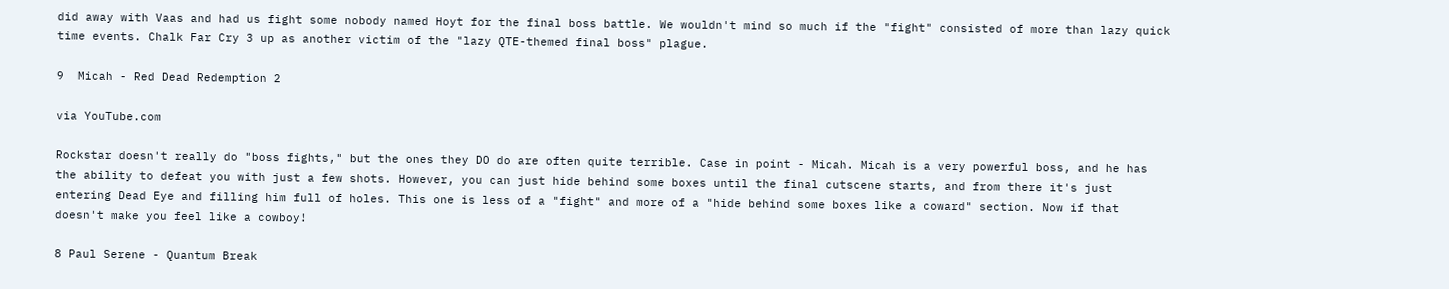did away with Vaas and had us fight some nobody named Hoyt for the final boss battle. We wouldn't mind so much if the "fight" consisted of more than lazy quick time events. Chalk Far Cry 3 up as another victim of the "lazy QTE-themed final boss" plague.

9  Micah - Red Dead Redemption 2

via YouTube.com

Rockstar doesn't really do "boss fights," but the ones they DO do are often quite terrible. Case in point - Micah. Micah is a very powerful boss, and he has the ability to defeat you with just a few shots. However, you can just hide behind some boxes until the final cutscene starts, and from there it's just entering Dead Eye and filling him full of holes. This one is less of a "fight" and more of a "hide behind some boxes like a coward" section. Now if that doesn't make you feel like a cowboy!

8 Paul Serene - Quantum Break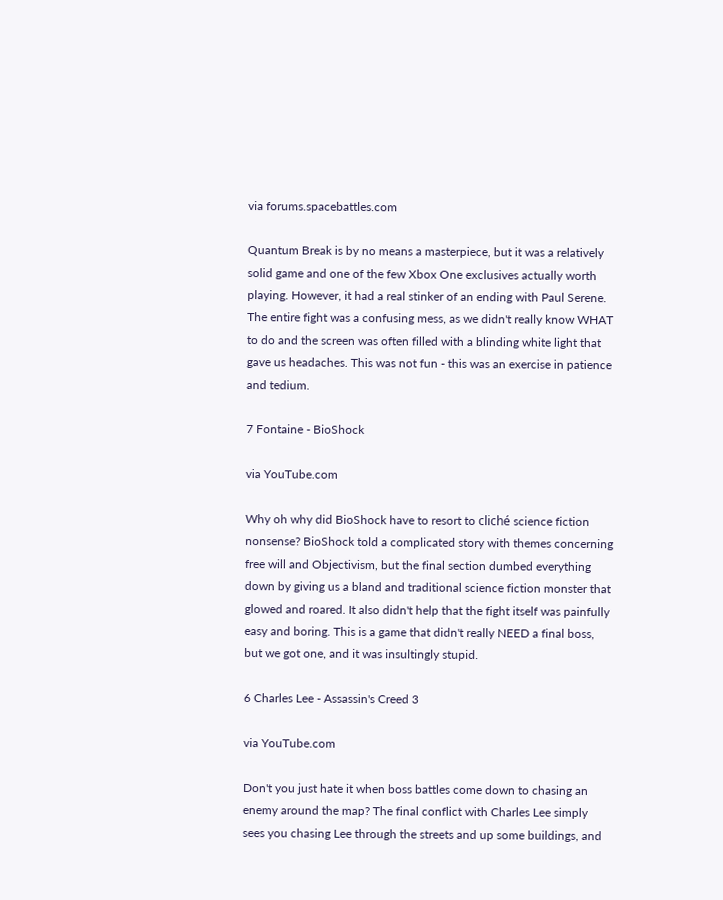via forums.spacebattles.com

Quantum Break is by no means a masterpiece, but it was a relatively solid game and one of the few Xbox One exclusives actually worth playing. However, it had a real stinker of an ending with Paul Serene. The entire fight was a confusing mess, as we didn't really know WHAT to do and the screen was often filled with a blinding white light that gave us headaches. This was not fun - this was an exercise in patience and tedium.

7 Fontaine - BioShock

via YouTube.com

Why oh why did BioShock have to resort to cliché science fiction nonsense? BioShock told a complicated story with themes concerning free will and Objectivism, but the final section dumbed everything down by giving us a bland and traditional science fiction monster that glowed and roared. It also didn't help that the fight itself was painfully easy and boring. This is a game that didn't really NEED a final boss, but we got one, and it was insultingly stupid.

6 Charles Lee - Assassin's Creed 3

via YouTube.com

Don't you just hate it when boss battles come down to chasing an enemy around the map? The final conflict with Charles Lee simply sees you chasing Lee through the streets and up some buildings, and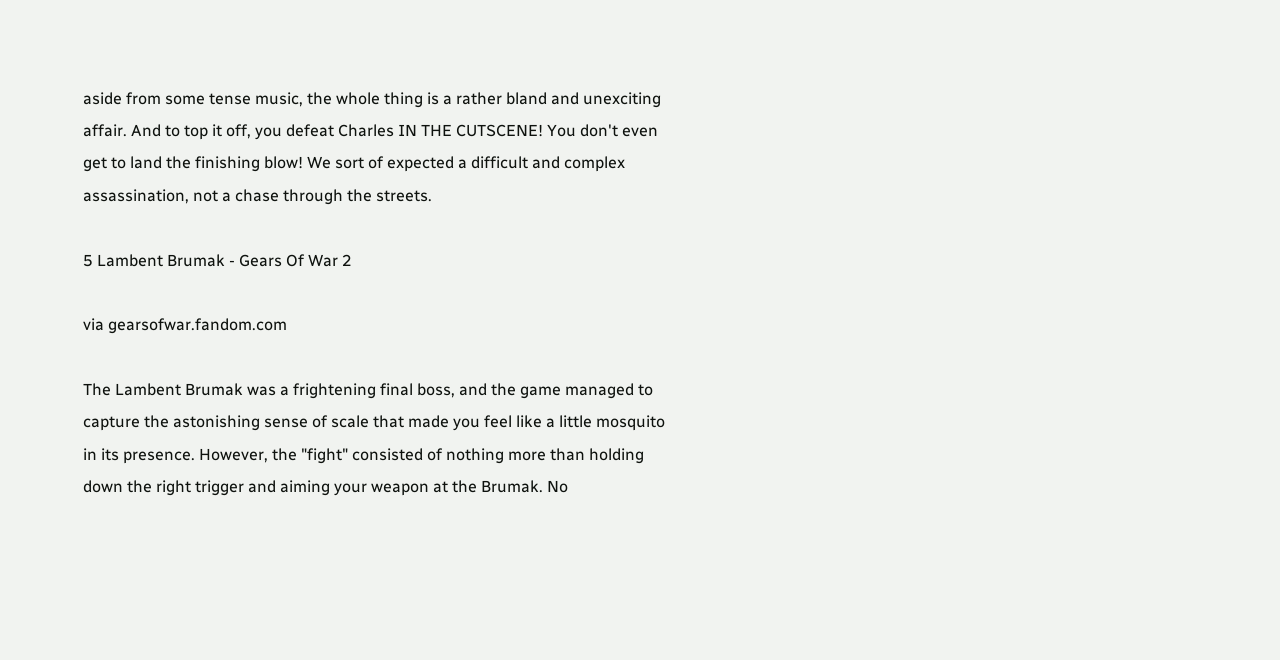aside from some tense music, the whole thing is a rather bland and unexciting affair. And to top it off, you defeat Charles IN THE CUTSCENE! You don't even get to land the finishing blow! We sort of expected a difficult and complex assassination, not a chase through the streets.

5 Lambent Brumak - Gears Of War 2

via gearsofwar.fandom.com

The Lambent Brumak was a frightening final boss, and the game managed to capture the astonishing sense of scale that made you feel like a little mosquito in its presence. However, the "fight" consisted of nothing more than holding down the right trigger and aiming your weapon at the Brumak. No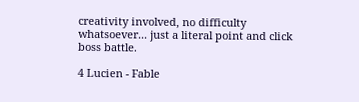creativity involved, no difficulty whatsoever... just a literal point and click boss battle.

4 Lucien - Fable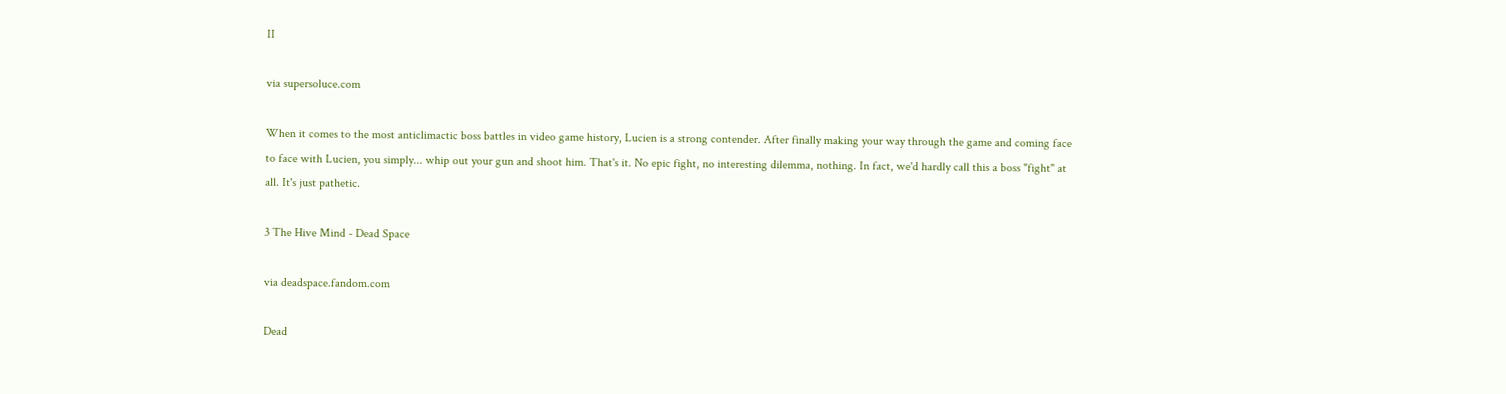II

via supersoluce.com

When it comes to the most anticlimactic boss battles in video game history, Lucien is a strong contender. After finally making your way through the game and coming face to face with Lucien, you simply... whip out your gun and shoot him. That's it. No epic fight, no interesting dilemma, nothing. In fact, we'd hardly call this a boss "fight" at all. It's just pathetic.

3 The Hive Mind - Dead Space

via deadspace.fandom.com

Dead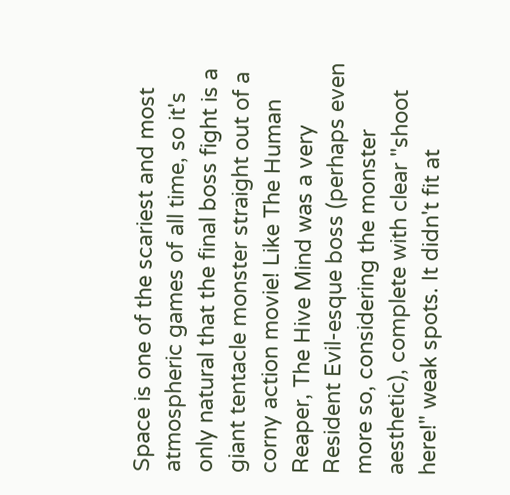Space is one of the scariest and most atmospheric games of all time, so it's only natural that the final boss fight is a giant tentacle monster straight out of a corny action movie! Like The Human Reaper, The Hive Mind was a very Resident Evil-esque boss (perhaps even more so, considering the monster aesthetic), complete with clear "shoot here!" weak spots. It didn't fit at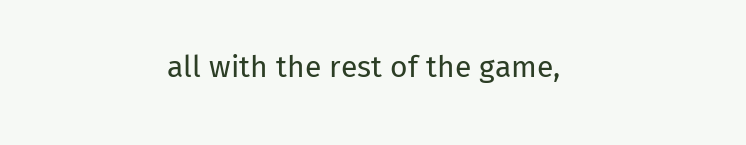all with the rest of the game,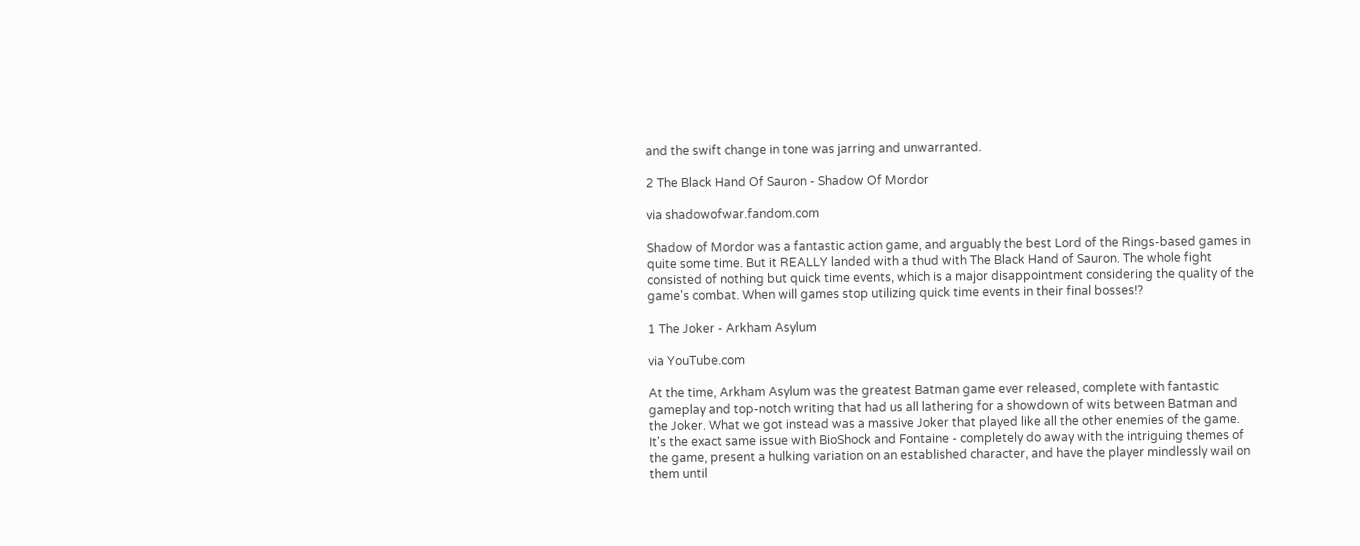and the swift change in tone was jarring and unwarranted.

2 The Black Hand Of Sauron - Shadow Of Mordor

via shadowofwar.fandom.com

Shadow of Mordor was a fantastic action game, and arguably the best Lord of the Rings-based games in quite some time. But it REALLY landed with a thud with The Black Hand of Sauron. The whole fight consisted of nothing but quick time events, which is a major disappointment considering the quality of the game's combat. When will games stop utilizing quick time events in their final bosses!?

1 The Joker - Arkham Asylum

via YouTube.com

At the time, Arkham Asylum was the greatest Batman game ever released, complete with fantastic gameplay and top-notch writing that had us all lathering for a showdown of wits between Batman and the Joker. What we got instead was a massive Joker that played like all the other enemies of the game. It's the exact same issue with BioShock and Fontaine - completely do away with the intriguing themes of the game, present a hulking variation on an established character, and have the player mindlessly wail on them until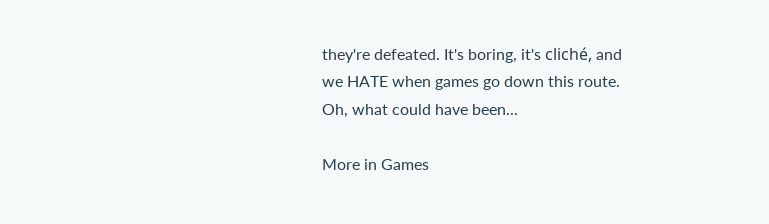they're defeated. It's boring, it's cliché, and we HATE when games go down this route. Oh, what could have been...

More in Games